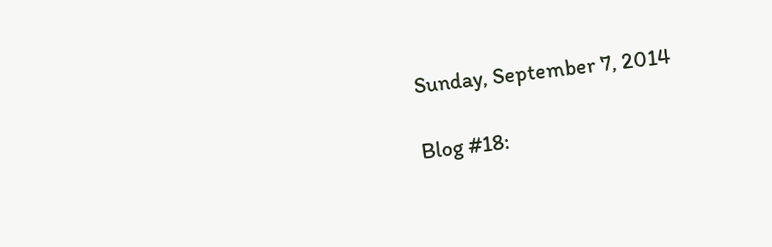Sunday, September 7, 2014

Blog #18: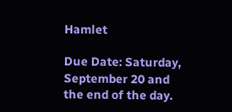Hamlet

Due Date: Saturday, September 20 and the end of the day.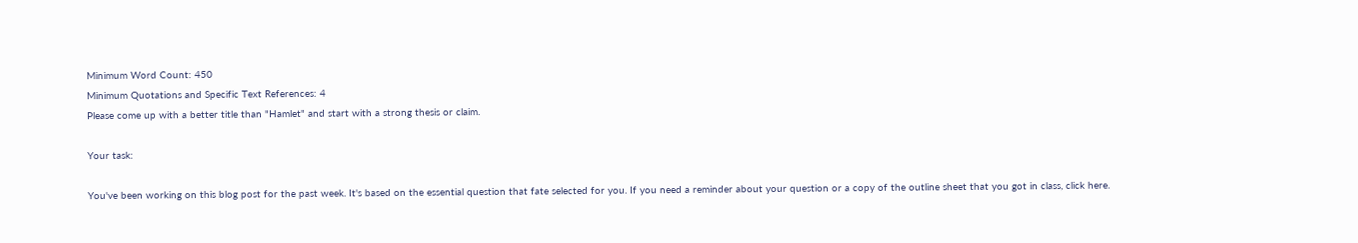Minimum Word Count: 450
Minimum Quotations and Specific Text References: 4
Please come up with a better title than "Hamlet" and start with a strong thesis or claim.

Your task:

You've been working on this blog post for the past week. It's based on the essential question that fate selected for you. If you need a reminder about your question or a copy of the outline sheet that you got in class, click here.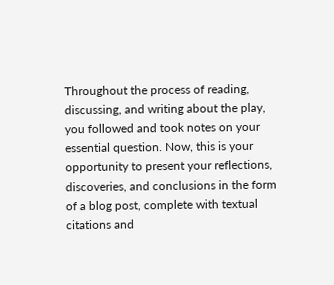Throughout the process of reading, discussing, and writing about the play, you followed and took notes on your essential question. Now, this is your opportunity to present your reflections, discoveries, and conclusions in the form of a blog post, complete with textual citations and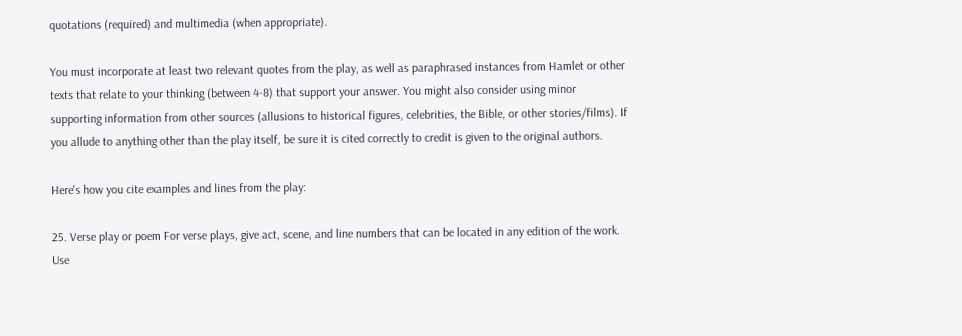quotations (required) and multimedia (when appropriate).

You must incorporate at least two relevant quotes from the play, as well as paraphrased instances from Hamlet or other texts that relate to your thinking (between 4-8) that support your answer. You might also consider using minor supporting information from other sources (allusions to historical figures, celebrities, the Bible, or other stories/films). If you allude to anything other than the play itself, be sure it is cited correctly to credit is given to the original authors.

Here's how you cite examples and lines from the play:

25. Verse play or poem For verse plays, give act, scene, and line numbers that can be located in any edition of the work. Use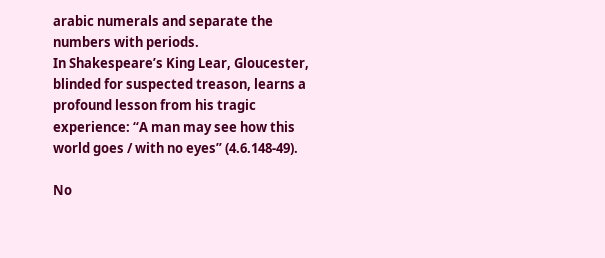arabic numerals and separate the numbers with periods.
In Shakespeare’s King Lear, Gloucester, blinded for suspected treason, learns a profound lesson from his tragic experience: “A man may see how this world goes / with no eyes” (4.6.148-49).

No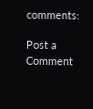comments:

Post a Comment